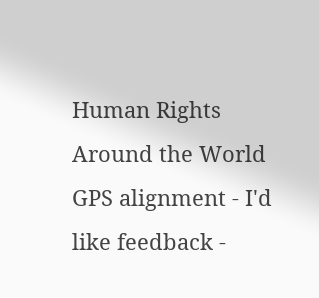Human Rights Around the World
GPS alignment - I'd like feedback -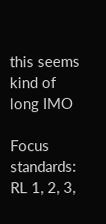this seems kind of long IMO

Focus standards: RL 1, 2, 3,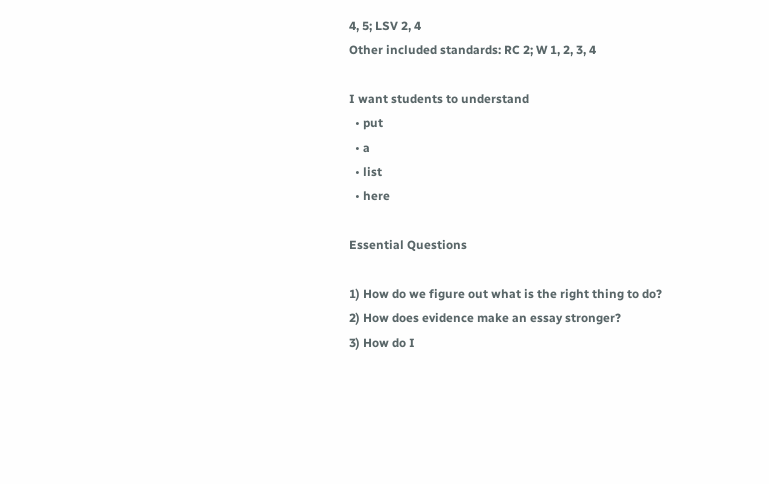4, 5; LSV 2, 4
Other included standards: RC 2; W 1, 2, 3, 4

I want students to understand
  • put
  • a
  • list
  • here

Essential Questions

1) How do we figure out what is the right thing to do?
2) How does evidence make an essay stronger?
3) How do I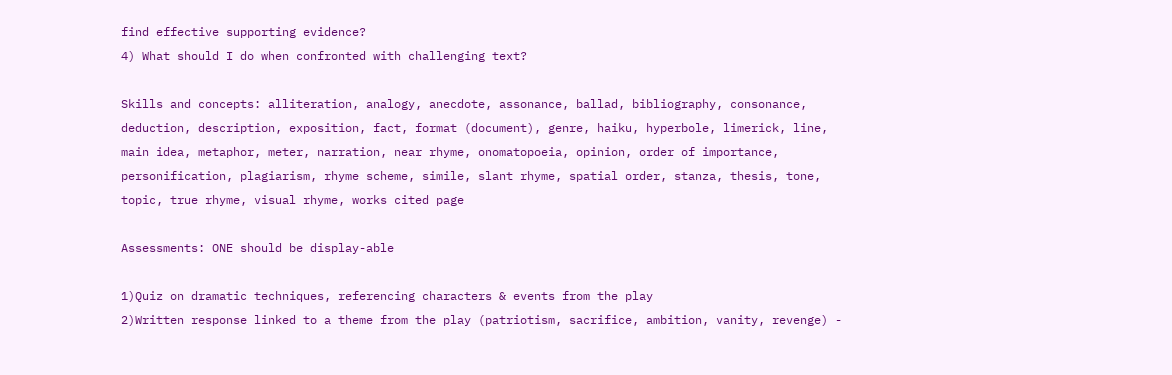find effective supporting evidence?
4) What should I do when confronted with challenging text?

Skills and concepts: alliteration, analogy, anecdote, assonance, ballad, bibliography, consonance, deduction, description, exposition, fact, format (document), genre, haiku, hyperbole, limerick, line, main idea, metaphor, meter, narration, near rhyme, onomatopoeia, opinion, order of importance, personification, plagiarism, rhyme scheme, simile, slant rhyme, spatial order, stanza, thesis, tone, topic, true rhyme, visual rhyme, works cited page

Assessments: ONE should be display-able

1)Quiz on dramatic techniques, referencing characters & events from the play
2)Written response linked to a theme from the play (patriotism, sacrifice, ambition, vanity, revenge) -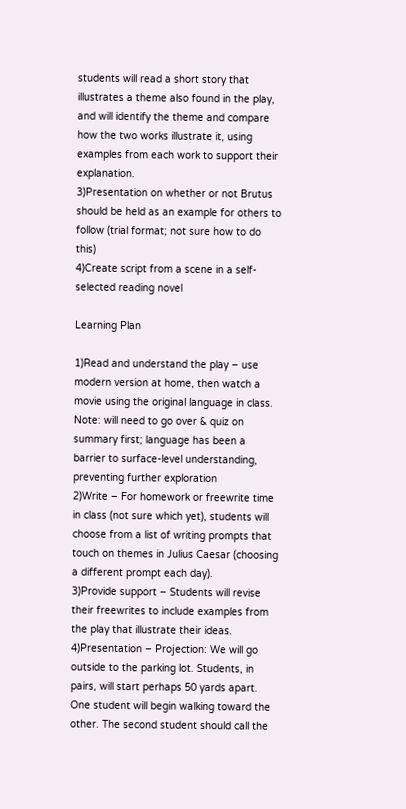students will read a short story that illustrates a theme also found in the play, and will identify the theme and compare how the two works illustrate it, using examples from each work to support their explanation.
3)Presentation on whether or not Brutus should be held as an example for others to follow (trial format; not sure how to do this)
4)Create script from a scene in a self-selected reading novel

Learning Plan

1)Read and understand the play – use modern version at home, then watch a movie using the original language in class. Note: will need to go over & quiz on summary first; language has been a barrier to surface-level understanding, preventing further exploration
2)Write – For homework or freewrite time in class (not sure which yet), students will choose from a list of writing prompts that touch on themes in Julius Caesar (choosing a different prompt each day).
3)Provide support – Students will revise their freewrites to include examples from the play that illustrate their ideas.
4)Presentation – Projection: We will go outside to the parking lot. Students, in pairs, will start perhaps 50 yards apart. One student will begin walking toward the other. The second student should call the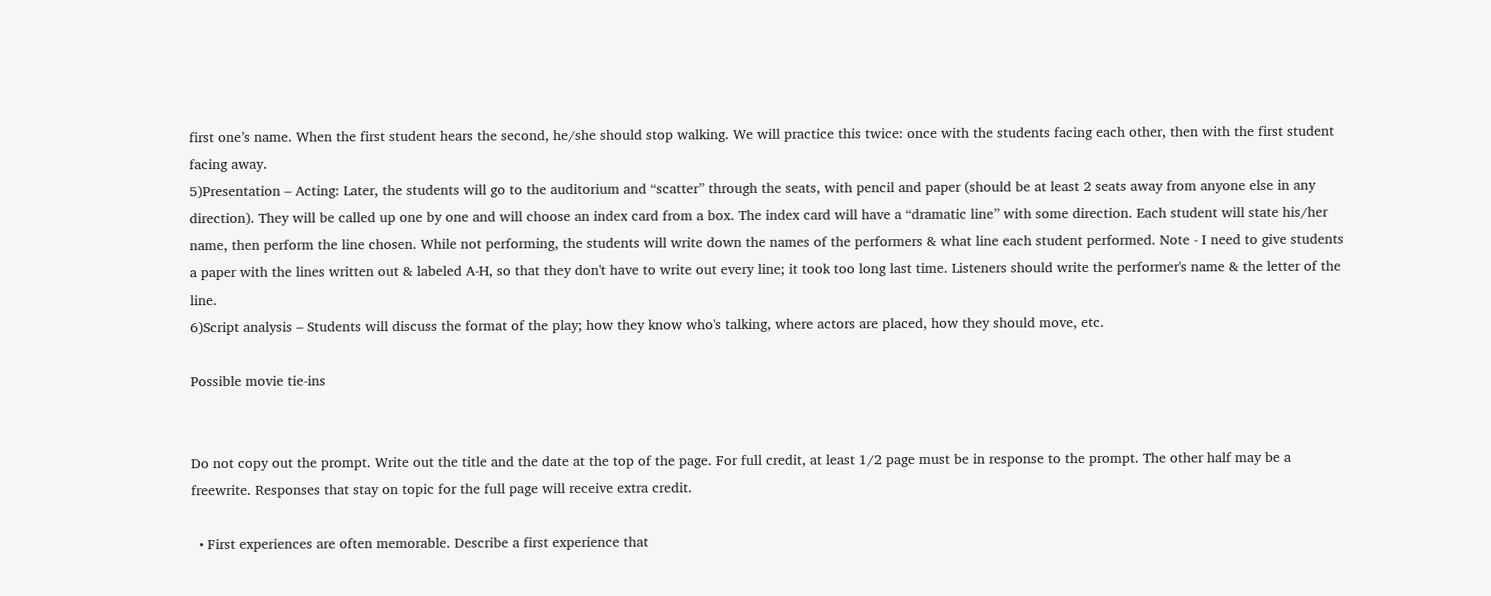first one’s name. When the first student hears the second, he/she should stop walking. We will practice this twice: once with the students facing each other, then with the first student facing away.
5)Presentation – Acting: Later, the students will go to the auditorium and “scatter” through the seats, with pencil and paper (should be at least 2 seats away from anyone else in any direction). They will be called up one by one and will choose an index card from a box. The index card will have a “dramatic line” with some direction. Each student will state his/her name, then perform the line chosen. While not performing, the students will write down the names of the performers & what line each student performed. Note - I need to give students a paper with the lines written out & labeled A-H, so that they don't have to write out every line; it took too long last time. Listeners should write the performer's name & the letter of the line.
6)Script analysis – Students will discuss the format of the play; how they know who's talking, where actors are placed, how they should move, etc.

Possible movie tie-ins


Do not copy out the prompt. Write out the title and the date at the top of the page. For full credit, at least 1/2 page must be in response to the prompt. The other half may be a freewrite. Responses that stay on topic for the full page will receive extra credit.

  • First experiences are often memorable. Describe a first experience that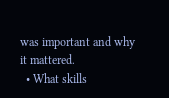was important and why it mattered.
  • What skills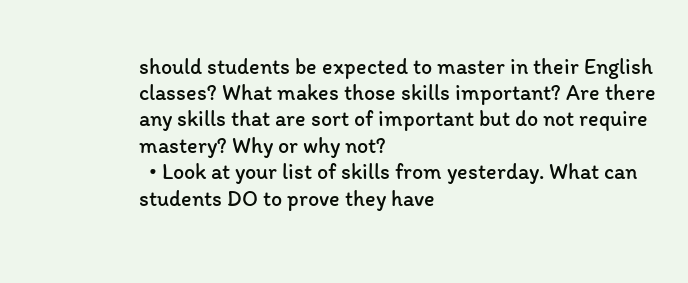should students be expected to master in their English classes? What makes those skills important? Are there any skills that are sort of important but do not require mastery? Why or why not?
  • Look at your list of skills from yesterday. What can students DO to prove they have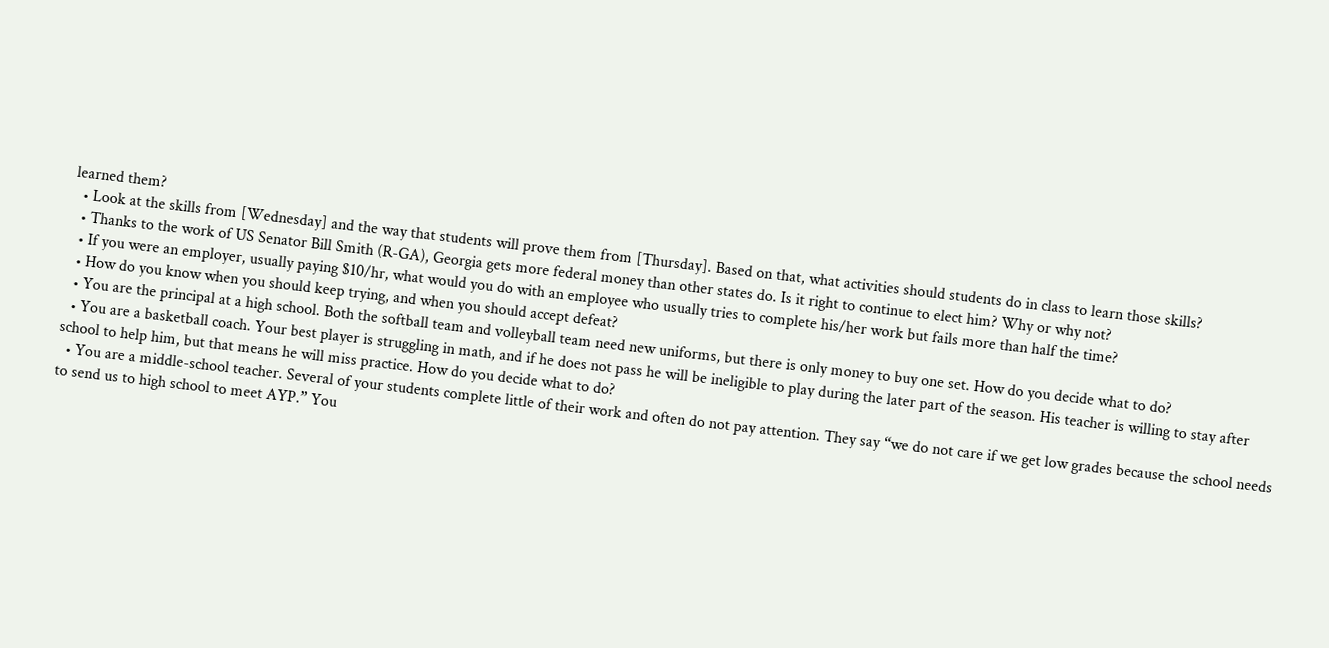learned them?
  • Look at the skills from [Wednesday] and the way that students will prove them from [Thursday]. Based on that, what activities should students do in class to learn those skills?
  • Thanks to the work of US Senator Bill Smith (R-GA), Georgia gets more federal money than other states do. Is it right to continue to elect him? Why or why not?
  • If you were an employer, usually paying $10/hr, what would you do with an employee who usually tries to complete his/her work but fails more than half the time?
  • How do you know when you should keep trying, and when you should accept defeat?
  • You are the principal at a high school. Both the softball team and volleyball team need new uniforms, but there is only money to buy one set. How do you decide what to do?
  • You are a basketball coach. Your best player is struggling in math, and if he does not pass he will be ineligible to play during the later part of the season. His teacher is willing to stay after school to help him, but that means he will miss practice. How do you decide what to do?
  • You are a middle-school teacher. Several of your students complete little of their work and often do not pay attention. They say “we do not care if we get low grades because the school needs to send us to high school to meet AYP.” You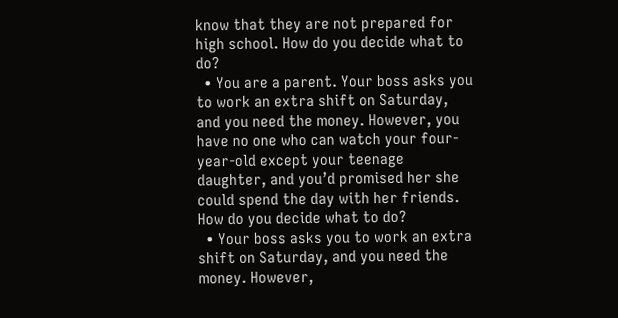know that they are not prepared for high school. How do you decide what to do?
  • You are a parent. Your boss asks you to work an extra shift on Saturday, and you need the money. However, you have no one who can watch your four-year-old except your teenage daughter, and you’d promised her she could spend the day with her friends. How do you decide what to do?
  • Your boss asks you to work an extra shift on Saturday, and you need the money. However,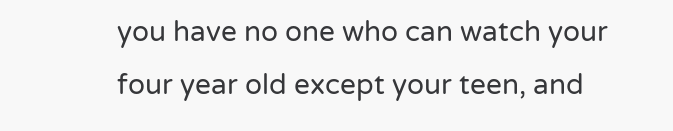you have no one who can watch your four year old except your teen, and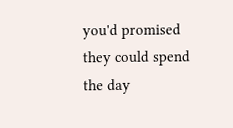you'd promised they could spend the day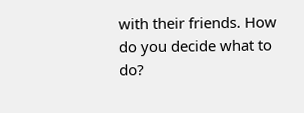with their friends. How do you decide what to do?